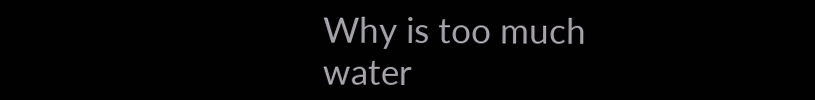Why is too much water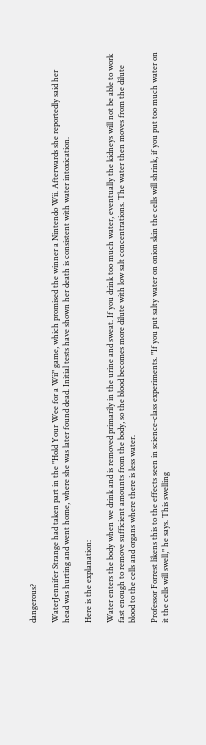dangerous?

WaterJennifer Strange had taken part in the "Hold Your Wee for a Wii" game, which promised the winner a Nintendo Wii. Afterwards she reportedly said her head was hurting and went home, where she was later found dead. Initial tests have shown her death is consistent with water intoxication.

Here is the explanation:

Water enters the body when we drink and is removed primarily in the urine and sweat. If you drink too much water, eventually the kidneys will not be able to work fast enough to remove sufficient amounts from the body, so the blood becomes more dilute with low salt concentrations. The water then moves from the dilute blood to the cells and organs where there is less water.

Professor Forrest likens this to the effects seen in science-class experiments. "If you put salty water on onion skin the cells will shrink, if you put too much water on it the cells will swell," he says. This swelling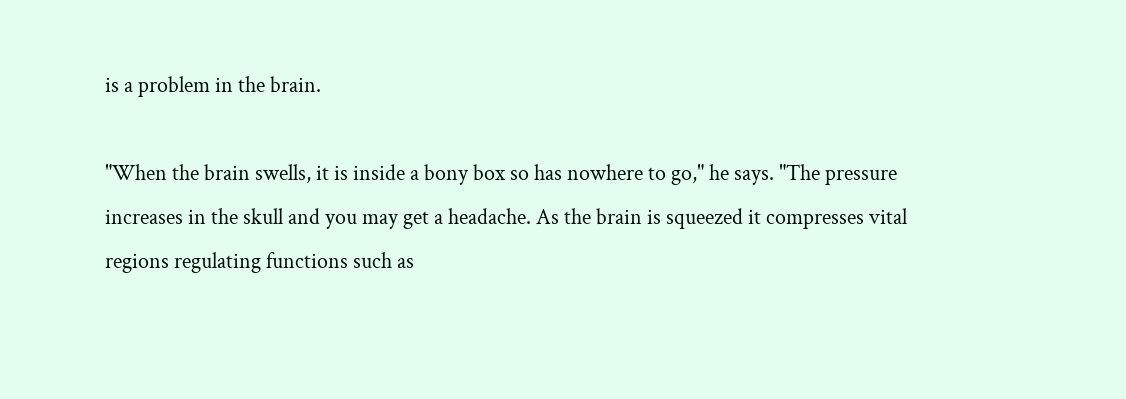is a problem in the brain.

"When the brain swells, it is inside a bony box so has nowhere to go," he says. "The pressure increases in the skull and you may get a headache. As the brain is squeezed it compresses vital regions regulating functions such as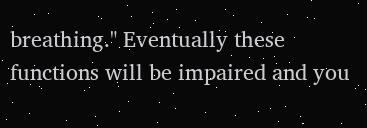breathing." Eventually these functions will be impaired and you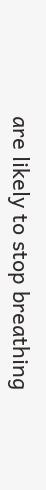are likely to stop breathing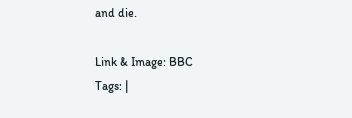and die.

Link & Image: BBC
Tags: |